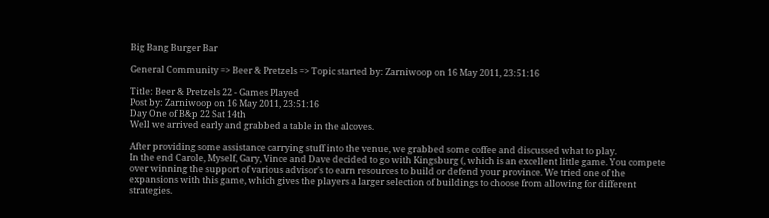Big Bang Burger Bar

General Community => Beer & Pretzels => Topic started by: Zarniwoop on 16 May 2011, 23:51:16

Title: Beer & Pretzels 22 - Games Played
Post by: Zarniwoop on 16 May 2011, 23:51:16
Day One of B&p 22 Sat 14th
Well we arrived early and grabbed a table in the alcoves.

After providing some assistance carrying stuff into the venue, we grabbed some coffee and discussed what to play.
In the end Carole, Myself, Gary, Vince and Dave decided to go with Kingsburg (, which is an excellent little game. You compete over winning the support of various advisor's to earn resources to build or defend your province. We tried one of the expansions with this game, which gives the players a larger selection of buildings to choose from allowing for different strategies.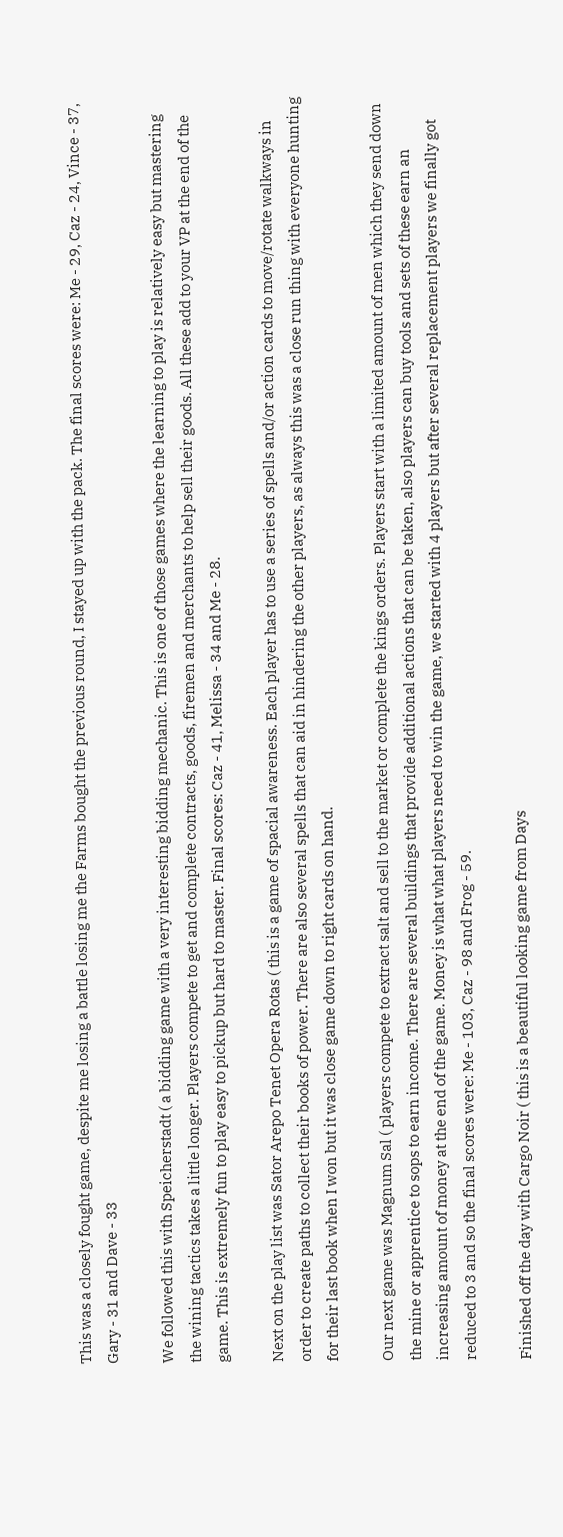This was a closely fought game, despite me losing a battle losing me the Farms bought the previous round, I stayed up with the pack. The final scores were: Me - 29, Caz - 24, Vince - 37, Gary - 31 and Dave - 33

We followed this with Speicherstadt ( a bidding game with a very interesting bidding mechanic. This is one of those games where the learning to play is relatively easy but mastering the wining tactics takes a little longer. Players compete to get and complete contracts, goods, firemen and merchants to help sell their goods. All these add to your VP at the end of the game. This is extremely fun to play easy to pickup but hard to master. Final scores: Caz - 41, Melissa - 34 and Me - 28.

Next on the play list was Sator Arepo Tenet Opera Rotas ( this is a game of spacial awareness. Each player has to use a series of spells and/or action cards to move/rotate walkways in order to create paths to collect their books of power. There are also several spells that can aid in hindering the other players, as always this was a close run thing with everyone hunting for their last book when I won but it was close game down to right cards on hand.

Our next game was Magnum Sal ( players compete to extract salt and sell to the market or complete the kings orders. Players start with a limited amount of men which they send down the mine or apprentice to sops to earn income. There are several buildings that provide additional actions that can be taken, also players can buy tools and sets of these earn an increasing amount of money at the end of the game. Money is what what players need to win the game, we started with 4 players but after several replacement players we finally got reduced to 3 and so the final scores were: Me - 103, Caz - 98 and Frog - 59.

Finished off the day with Cargo Noir ( this is a beautiful looking game from Days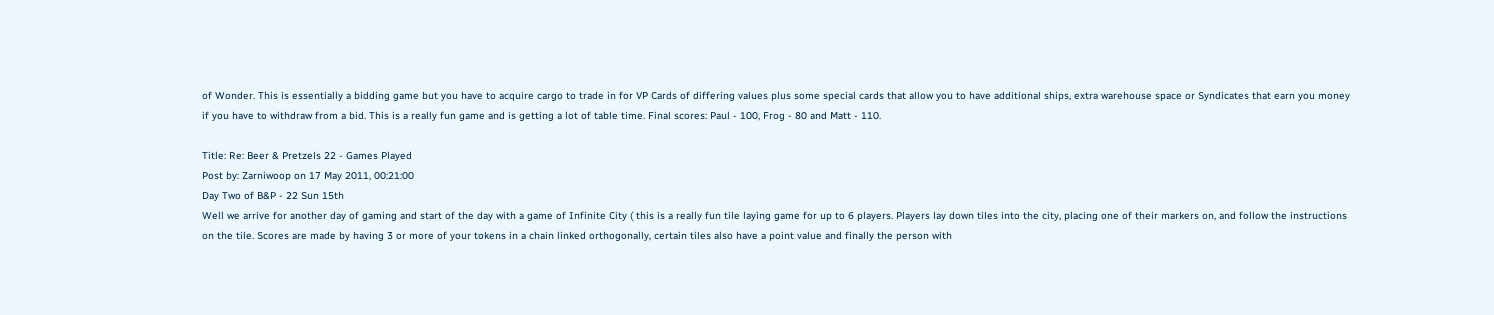of Wonder. This is essentially a bidding game but you have to acquire cargo to trade in for VP Cards of differing values plus some special cards that allow you to have additional ships, extra warehouse space or Syndicates that earn you money if you have to withdraw from a bid. This is a really fun game and is getting a lot of table time. Final scores: Paul - 100, Frog - 80 and Matt - 110.

Title: Re: Beer & Pretzels 22 - Games Played
Post by: Zarniwoop on 17 May 2011, 00:21:00
Day Two of B&P - 22 Sun 15th
Well we arrive for another day of gaming and start of the day with a game of Infinite City ( this is a really fun tile laying game for up to 6 players. Players lay down tiles into the city, placing one of their markers on, and follow the instructions on the tile. Scores are made by having 3 or more of your tokens in a chain linked orthogonally, certain tiles also have a point value and finally the person with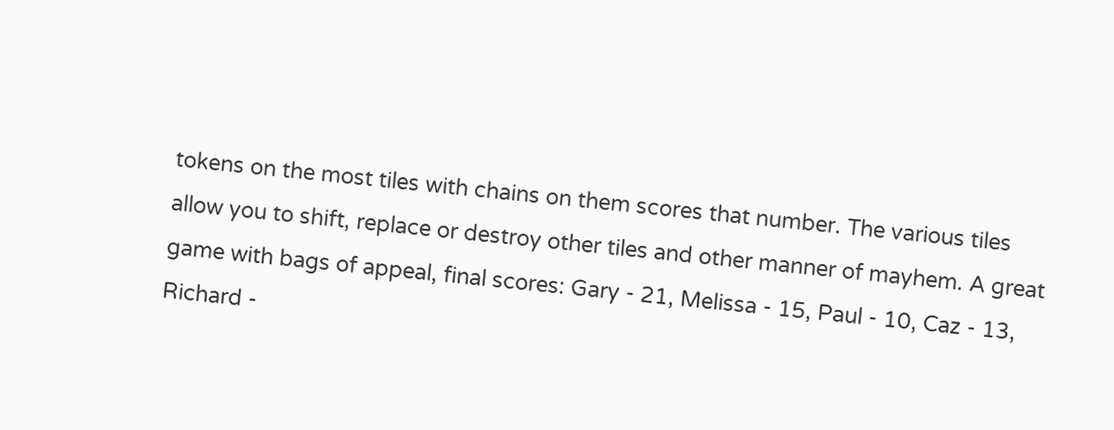tokens on the most tiles with chains on them scores that number. The various tiles allow you to shift, replace or destroy other tiles and other manner of mayhem. A great game with bags of appeal, final scores: Gary - 21, Melissa - 15, Paul - 10, Caz - 13, Richard -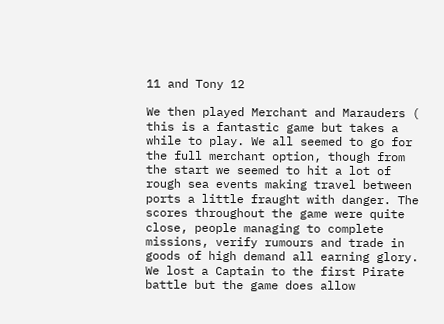11 and Tony 12

We then played Merchant and Marauders ( this is a fantastic game but takes a while to play. We all seemed to go for the full merchant option, though from the start we seemed to hit a lot of rough sea events making travel between ports a little fraught with danger. The scores throughout the game were quite close, people managing to complete missions, verify rumours and trade in goods of high demand all earning glory. We lost a Captain to the first Pirate battle but the game does allow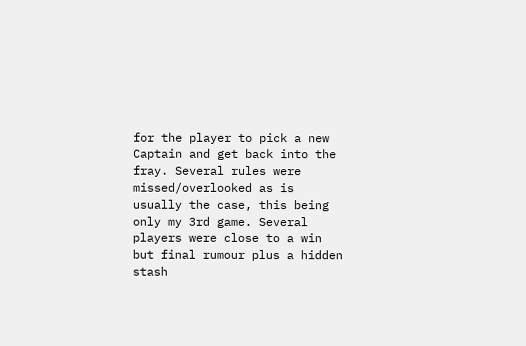for the player to pick a new Captain and get back into the fray. Several rules were missed/overlooked as is usually the case, this being only my 3rd game. Several players were close to a win but final rumour plus a hidden stash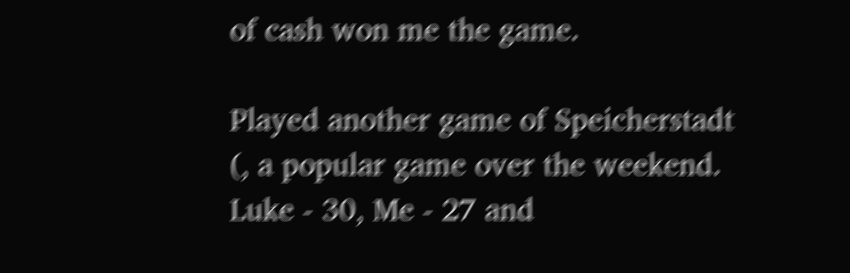of cash won me the game.

Played another game of Speicherstadt (, a popular game over the weekend. Luke - 30, Me - 27 and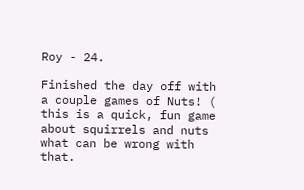Roy - 24.

Finished the day off with a couple games of Nuts! ( this is a quick, fun game about squirrels and nuts what can be wrong with that.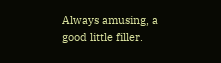Always amusing, a good little filler.